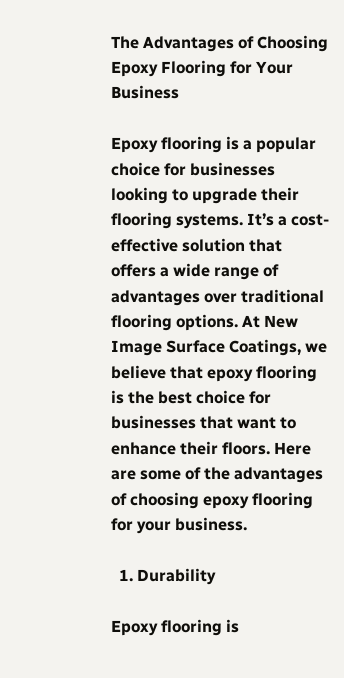The Advantages of Choosing Epoxy Flooring for Your Business

Epoxy flooring is a popular choice for businesses looking to upgrade their flooring systems. It’s a cost-effective solution that offers a wide range of advantages over traditional flooring options. At New Image Surface Coatings, we believe that epoxy flooring is the best choice for businesses that want to enhance their floors. Here are some of the advantages of choosing epoxy flooring for your business.

  1. Durability

Epoxy flooring is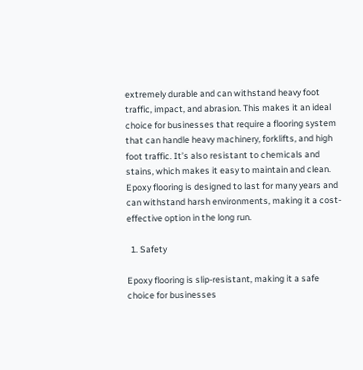extremely durable and can withstand heavy foot traffic, impact, and abrasion. This makes it an ideal choice for businesses that require a flooring system that can handle heavy machinery, forklifts, and high foot traffic. It’s also resistant to chemicals and stains, which makes it easy to maintain and clean. Epoxy flooring is designed to last for many years and can withstand harsh environments, making it a cost-effective option in the long run.

  1. Safety

Epoxy flooring is slip-resistant, making it a safe choice for businesses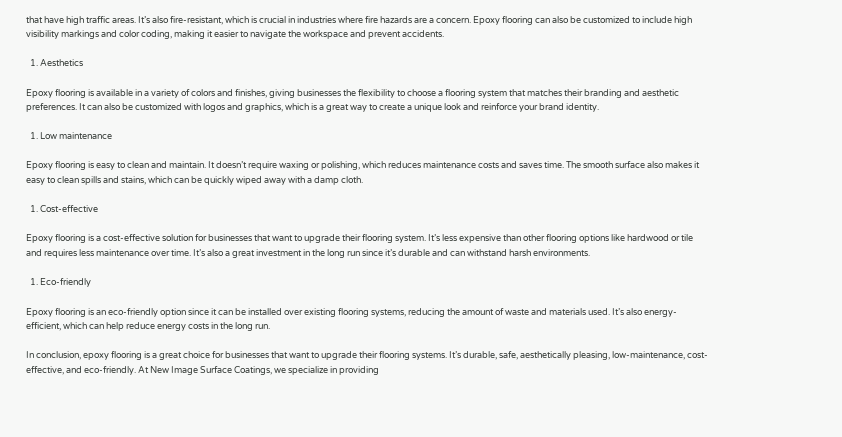that have high traffic areas. It’s also fire-resistant, which is crucial in industries where fire hazards are a concern. Epoxy flooring can also be customized to include high visibility markings and color coding, making it easier to navigate the workspace and prevent accidents.

  1. Aesthetics

Epoxy flooring is available in a variety of colors and finishes, giving businesses the flexibility to choose a flooring system that matches their branding and aesthetic preferences. It can also be customized with logos and graphics, which is a great way to create a unique look and reinforce your brand identity.

  1. Low maintenance

Epoxy flooring is easy to clean and maintain. It doesn’t require waxing or polishing, which reduces maintenance costs and saves time. The smooth surface also makes it easy to clean spills and stains, which can be quickly wiped away with a damp cloth.

  1. Cost-effective

Epoxy flooring is a cost-effective solution for businesses that want to upgrade their flooring system. It’s less expensive than other flooring options like hardwood or tile and requires less maintenance over time. It’s also a great investment in the long run since it’s durable and can withstand harsh environments.

  1. Eco-friendly

Epoxy flooring is an eco-friendly option since it can be installed over existing flooring systems, reducing the amount of waste and materials used. It’s also energy-efficient, which can help reduce energy costs in the long run.

In conclusion, epoxy flooring is a great choice for businesses that want to upgrade their flooring systems. It’s durable, safe, aesthetically pleasing, low-maintenance, cost-effective, and eco-friendly. At New Image Surface Coatings, we specialize in providing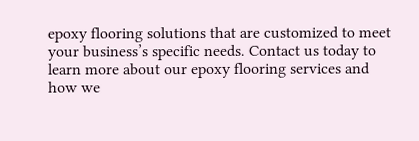epoxy flooring solutions that are customized to meet your business’s specific needs. Contact us today to learn more about our epoxy flooring services and how we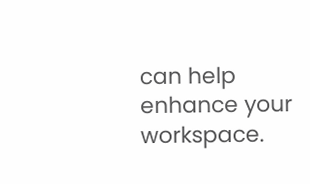can help enhance your workspace.